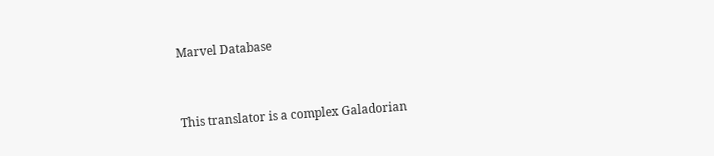Marvel Database


This translator is a complex Galadorian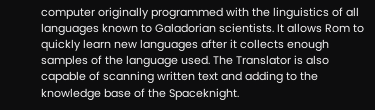computer originally programmed with the linguistics of all languages known to Galadorian scientists. It allows Rom to quickly learn new languages after it collects enough samples of the language used. The Translator is also capable of scanning written text and adding to the knowledge base of the Spaceknight.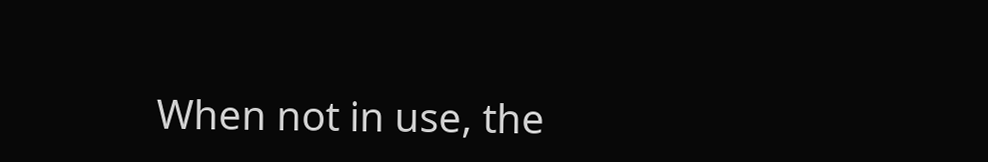When not in use, the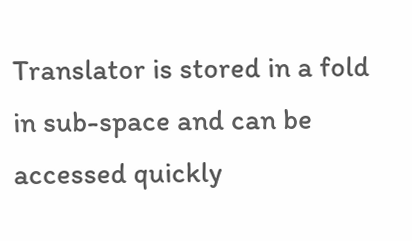Translator is stored in a fold in sub-space and can be accessed quickly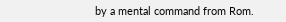by a mental command from Rom.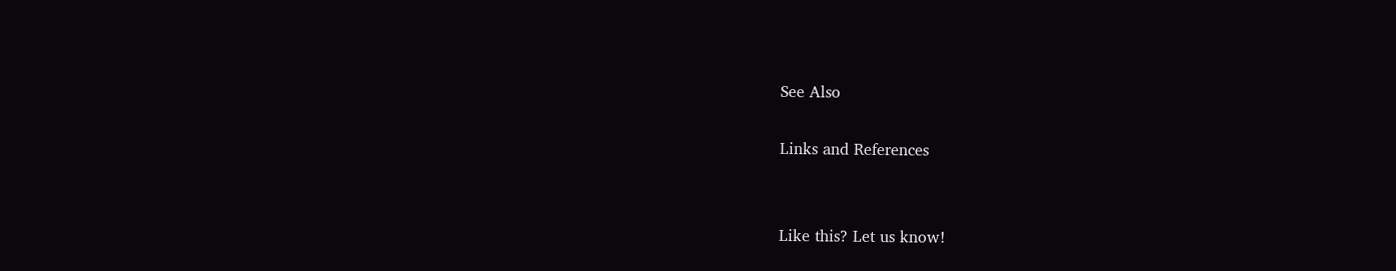See Also

Links and References


Like this? Let us know!